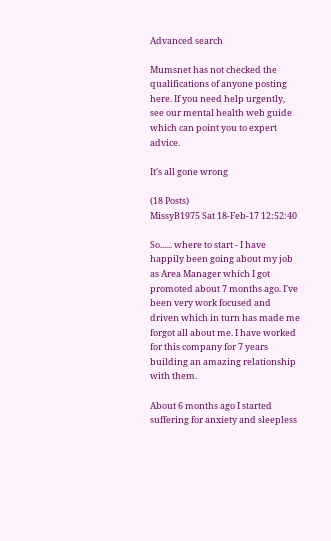Advanced search

Mumsnet has not checked the qualifications of anyone posting here. If you need help urgently, see our mental health web guide which can point you to expert advice.

It's all gone wrong

(18 Posts)
MissyB1975 Sat 18-Feb-17 12:52:40

So...... where to start - I have happily been going about my job as Area Manager which I got promoted about 7 months ago. I've been very work focused and driven which in turn has made me forgot all about me. I have worked for this company for 7 years building an amazing relationship with them.

About 6 months ago I started suffering for anxiety and sleepless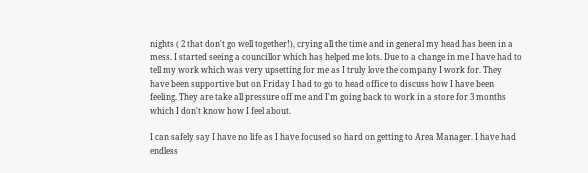nights ( 2 that don't go well together!), crying all the time and in general my head has been in a mess. I started seeing a councillor which has helped me lots. Due to a change in me I have had to tell my work which was very upsetting for me as I truly love the company I work for. They have been supportive but on Friday I had to go to head office to discuss how I have been feeling. They are take all pressure off me and I'm going back to work in a store for 3 months which I don't know how I feel about.

I can safely say I have no life as I have focused so hard on getting to Area Manager. I have had endless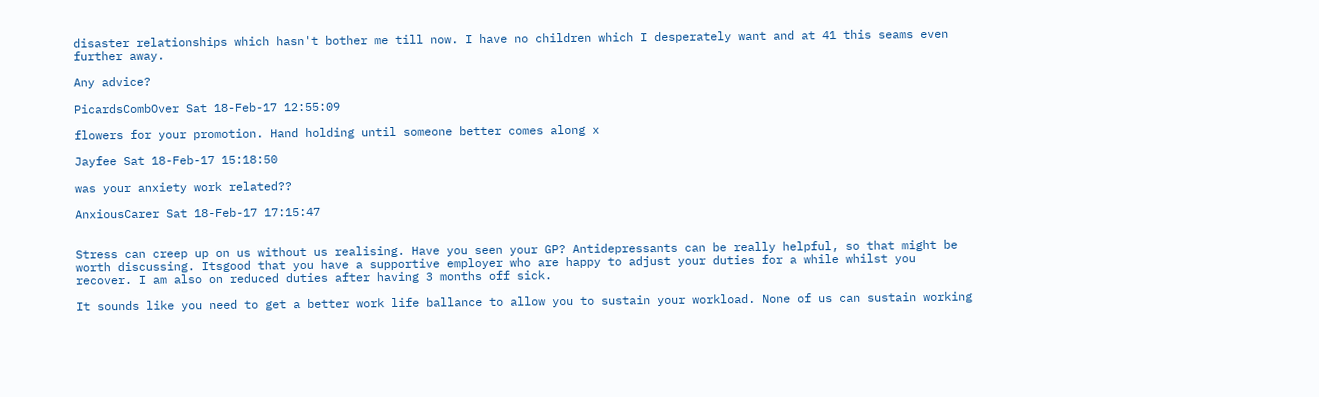disaster relationships which hasn't bother me till now. I have no children which I desperately want and at 41 this seams even further away.

Any advice?

PicardsCombOver Sat 18-Feb-17 12:55:09

flowers for your promotion. Hand holding until someone better comes along x

Jayfee Sat 18-Feb-17 15:18:50

was your anxiety work related??

AnxiousCarer Sat 18-Feb-17 17:15:47


Stress can creep up on us without us realising. Have you seen your GP? Antidepressants can be really helpful, so that might be worth discussing. Itsgood that you have a supportive employer who are happy to adjust your duties for a while whilst you recover. I am also on reduced duties after having 3 months off sick.

It sounds like you need to get a better work life ballance to allow you to sustain your workload. None of us can sustain working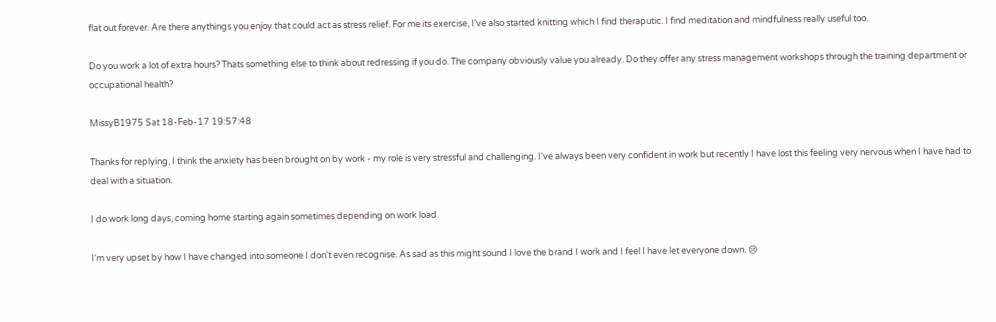flat out forever. Are there anythings you enjoy that could act as stress relief. For me its exercise, I've also started knitting which I find theraputic. I find meditation and mindfulness really useful too.

Do you work a lot of extra hours? Thats something else to think about redressing if you do. The company obviously value you already. Do they offer any stress management workshops through the training department or occupational health?

MissyB1975 Sat 18-Feb-17 19:57:48

Thanks for replying, I think the anxiety has been brought on by work - my role is very stressful and challenging. I've always been very confident in work but recently I have lost this feeling very nervous when I have had to deal with a situation.

I do work long days, coming home starting again sometimes depending on work load.

I'm very upset by how I have changed into someone I don't even recognise. As sad as this might sound I love the brand I work and I feel I have let everyone down. 😢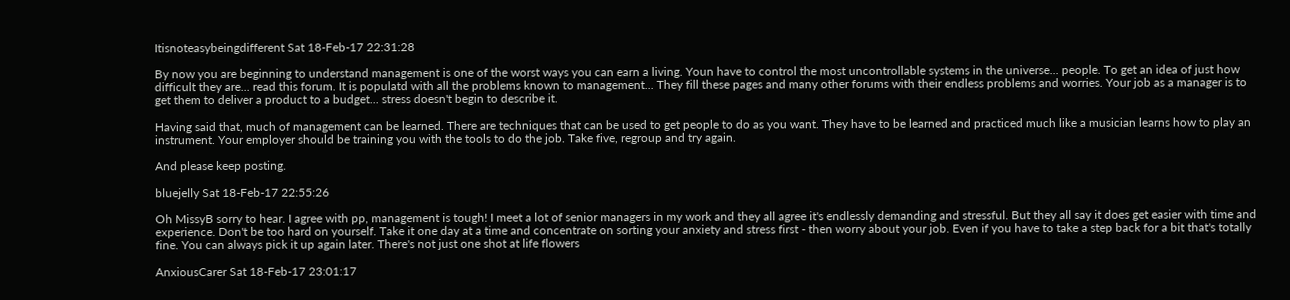Itisnoteasybeingdifferent Sat 18-Feb-17 22:31:28

By now you are beginning to understand management is one of the worst ways you can earn a living. Youn have to control the most uncontrollable systems in the universe... people. To get an idea of just how difficult they are... read this forum. It is populatd with all the problems known to management... They fill these pages and many other forums with their endless problems and worries. Your job as a manager is to get them to deliver a product to a budget... stress doesn't begin to describe it.

Having said that, much of management can be learned. There are techniques that can be used to get people to do as you want. They have to be learned and practiced much like a musician learns how to play an instrument. Your employer should be training you with the tools to do the job. Take five, regroup and try again.

And please keep posting.

bluejelly Sat 18-Feb-17 22:55:26

Oh MissyB sorry to hear. I agree with pp, management is tough! I meet a lot of senior managers in my work and they all agree it's endlessly demanding and stressful. But they all say it does get easier with time and experience. Don't be too hard on yourself. Take it one day at a time and concentrate on sorting your anxiety and stress first - then worry about your job. Even if you have to take a step back for a bit that's totally fine. You can always pick it up again later. There's not just one shot at life flowers

AnxiousCarer Sat 18-Feb-17 23:01:17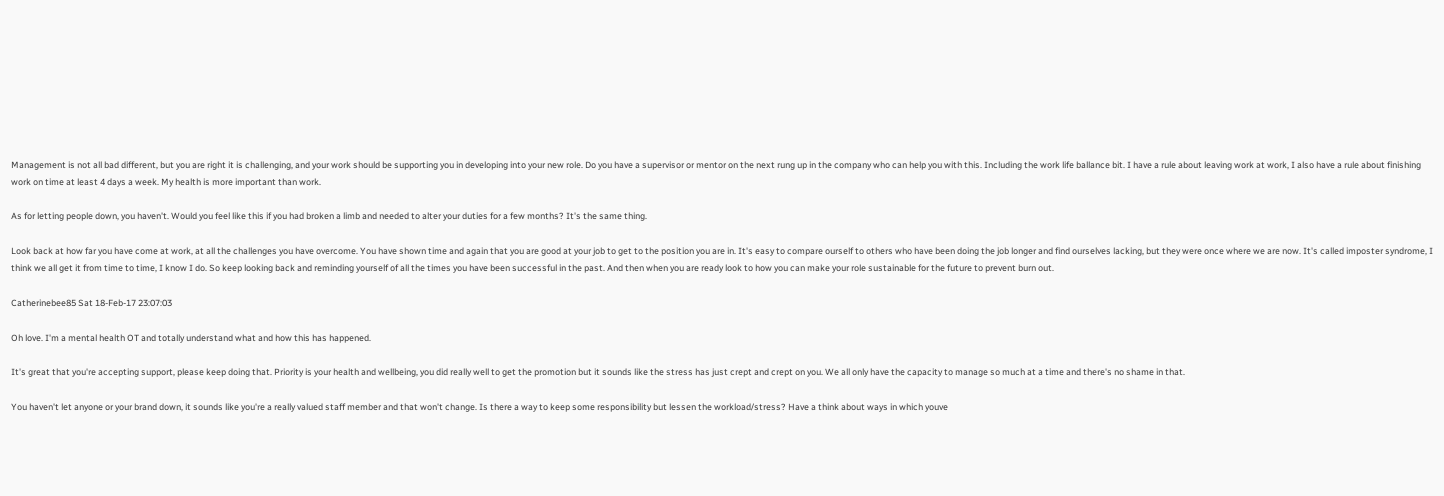Management is not all bad different, but you are right it is challenging, and your work should be supporting you in developing into your new role. Do you have a supervisor or mentor on the next rung up in the company who can help you with this. Including the work life ballance bit. I have a rule about leaving work at work, I also have a rule about finishing work on time at least 4 days a week. My health is more important than work.

As for letting people down, you haven't. Would you feel like this if you had broken a limb and needed to alter your duties for a few months? It's the same thing.

Look back at how far you have come at work, at all the challenges you have overcome. You have shown time and again that you are good at your job to get to the position you are in. It's easy to compare ourself to others who have been doing the job longer and find ourselves lacking, but they were once where we are now. It's called imposter syndrome, I think we all get it from time to time, I know I do. So keep looking back and reminding yourself of all the times you have been successful in the past. And then when you are ready look to how you can make your role sustainable for the future to prevent burn out.

Catherinebee85 Sat 18-Feb-17 23:07:03

Oh love. I'm a mental health OT and totally understand what and how this has happened.

It's great that you're accepting support, please keep doing that. Priority is your health and wellbeing, you did really well to get the promotion but it sounds like the stress has just crept and crept on you. We all only have the capacity to manage so much at a time and there's no shame in that.

You haven't let anyone or your brand down, it sounds like you're a really valued staff member and that won't change. Is there a way to keep some responsibility but lessen the workload/stress? Have a think about ways in which youve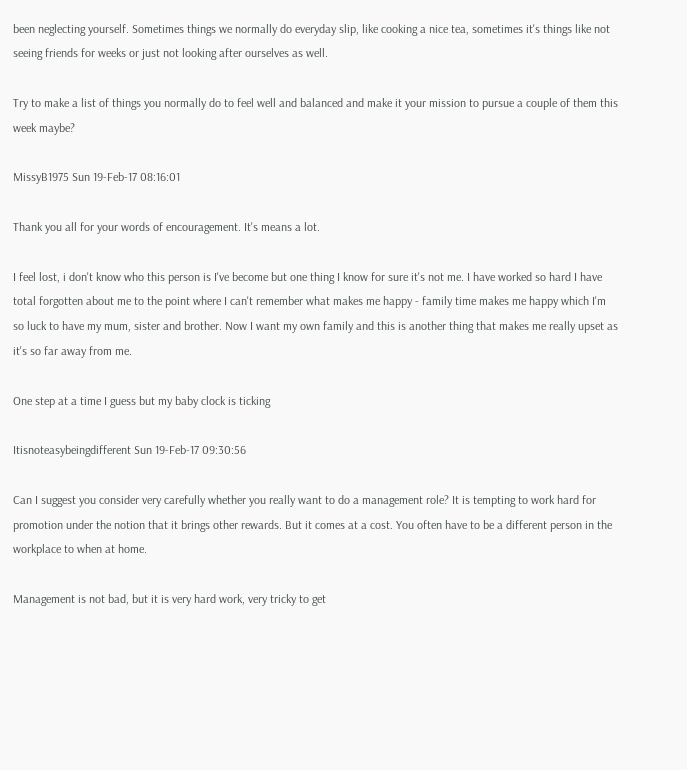been neglecting yourself. Sometimes things we normally do everyday slip, like cooking a nice tea, sometimes it's things like not seeing friends for weeks or just not looking after ourselves as well.

Try to make a list of things you normally do to feel well and balanced and make it your mission to pursue a couple of them this week maybe?

MissyB1975 Sun 19-Feb-17 08:16:01

Thank you all for your words of encouragement. It's means a lot.

I feel lost, i don't know who this person is I've become but one thing I know for sure it's not me. I have worked so hard I have total forgotten about me to the point where I can't remember what makes me happy - family time makes me happy which I'm so luck to have my mum, sister and brother. Now I want my own family and this is another thing that makes me really upset as it's so far away from me.

One step at a time I guess but my baby clock is ticking

Itisnoteasybeingdifferent Sun 19-Feb-17 09:30:56

Can I suggest you consider very carefully whether you really want to do a management role? It is tempting to work hard for promotion under the notion that it brings other rewards. But it comes at a cost. You often have to be a different person in the workplace to when at home.

Management is not bad, but it is very hard work, very tricky to get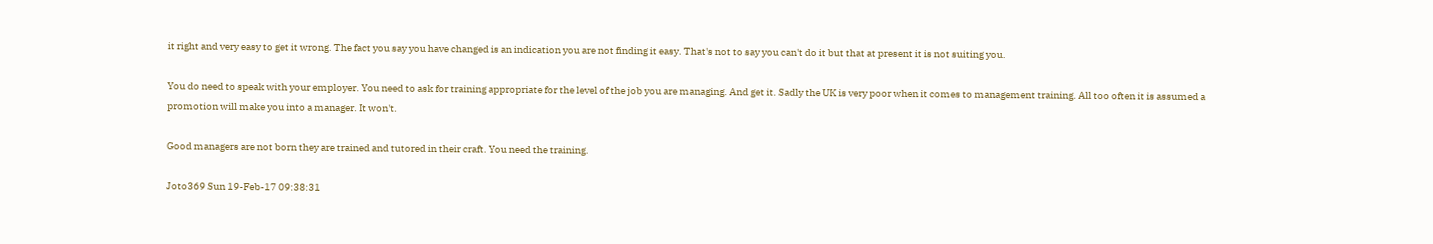it right and very easy to get it wrong. The fact you say you have changed is an indication you are not finding it easy. That's not to say you can't do it but that at present it is not suiting you.

You do need to speak with your employer. You need to ask for training appropriate for the level of the job you are managing. And get it. Sadly the UK is very poor when it comes to management training. All too often it is assumed a promotion will make you into a manager. It won't.

Good managers are not born they are trained and tutored in their craft. You need the training.

Joto369 Sun 19-Feb-17 09:38:31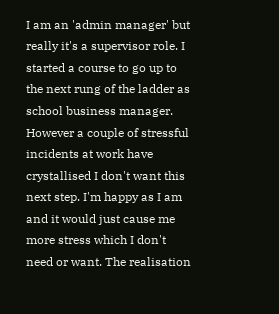I am an 'admin manager' but really it's a supervisor role. I started a course to go up to the next rung of the ladder as school business manager. However a couple of stressful incidents at work have crystallised I don't want this next step. I'm happy as I am and it would just cause me more stress which I don't need or want. The realisation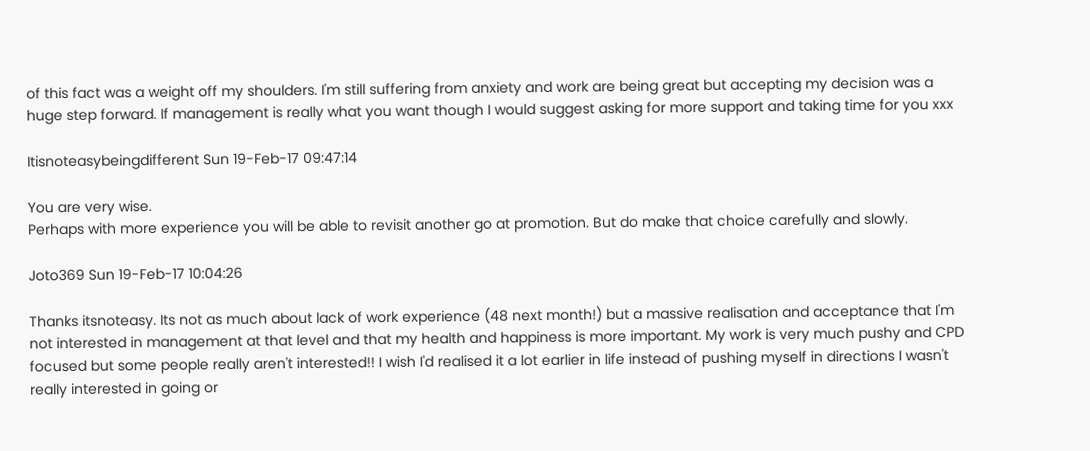of this fact was a weight off my shoulders. I'm still suffering from anxiety and work are being great but accepting my decision was a huge step forward. If management is really what you want though I would suggest asking for more support and taking time for you xxx

Itisnoteasybeingdifferent Sun 19-Feb-17 09:47:14

You are very wise.
Perhaps with more experience you will be able to revisit another go at promotion. But do make that choice carefully and slowly.

Joto369 Sun 19-Feb-17 10:04:26

Thanks itsnoteasy. Its not as much about lack of work experience (48 next month!) but a massive realisation and acceptance that I'm not interested in management at that level and that my health and happiness is more important. My work is very much pushy and CPD focused but some people really aren't interested!! I wish I'd realised it a lot earlier in life instead of pushing myself in directions I wasn't really interested in going or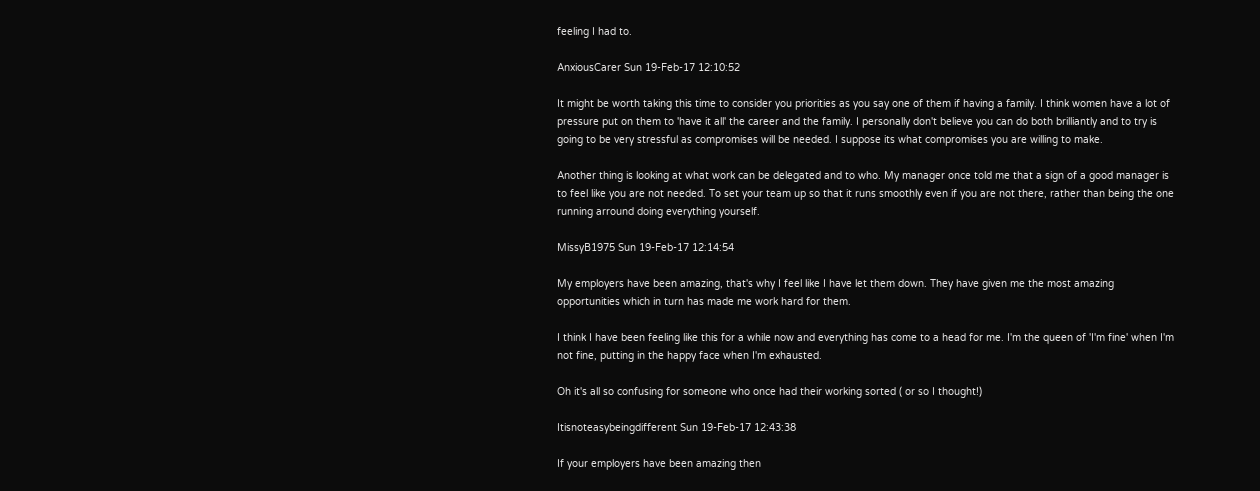feeling I had to.

AnxiousCarer Sun 19-Feb-17 12:10:52

It might be worth taking this time to consider you priorities as you say one of them if having a family. I think women have a lot of pressure put on them to 'have it all' the career and the family. I personally don't believe you can do both brilliantly and to try is going to be very stressful as compromises will be needed. I suppose its what compromises you are willing to make.

Another thing is looking at what work can be delegated and to who. My manager once told me that a sign of a good manager is to feel like you are not needed. To set your team up so that it runs smoothly even if you are not there, rather than being the one running arround doing everything yourself.

MissyB1975 Sun 19-Feb-17 12:14:54

My employers have been amazing, that's why I feel like I have let them down. They have given me the most amazing opportunities which in turn has made me work hard for them.

I think I have been feeling like this for a while now and everything has come to a head for me. I'm the queen of 'I'm fine' when I'm not fine, putting in the happy face when I'm exhausted.

Oh it's all so confusing for someone who once had their working sorted ( or so I thought!)

Itisnoteasybeingdifferent Sun 19-Feb-17 12:43:38

If your employers have been amazing then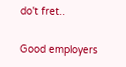do't fret..

Good employers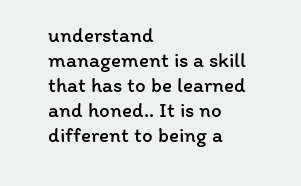understand management is a skill that has to be learned and honed.. It is no different to being a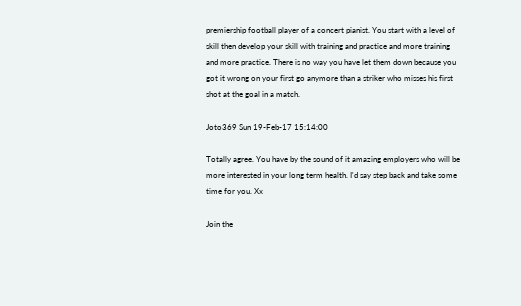premiership football player of a concert pianist. You start with a level of skill then develop your skill with training and practice and more training and more practice. There is no way you have let them down because you got it wrong on your first go anymore than a striker who misses his first shot at the goal in a match.

Joto369 Sun 19-Feb-17 15:14:00

Totally agree. You have by the sound of it amazing employers who will be more interested in your long term health. I'd say step back and take some time for you. Xx

Join the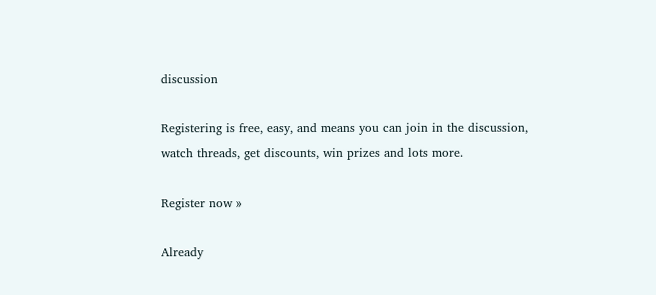discussion

Registering is free, easy, and means you can join in the discussion, watch threads, get discounts, win prizes and lots more.

Register now »

Already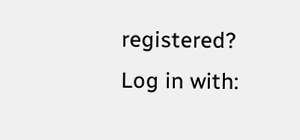registered? Log in with: